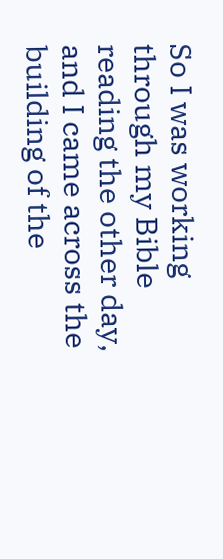So I was working through my Bible reading the other day, and I came across the building of the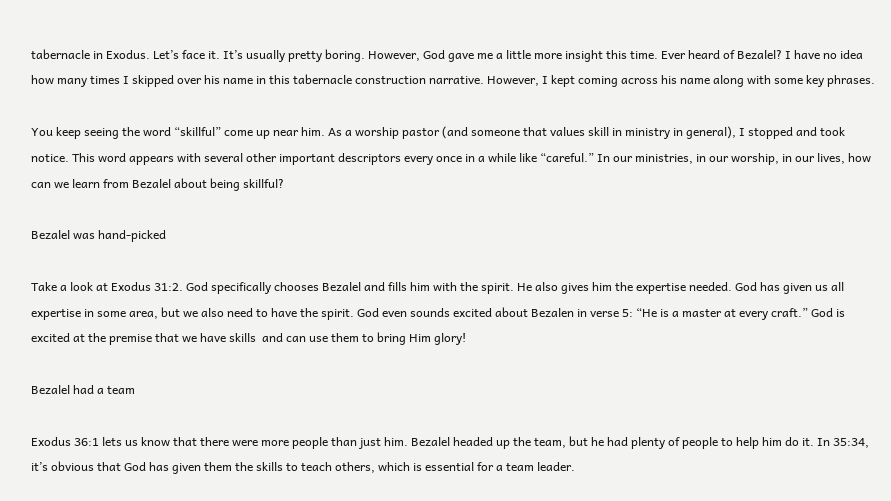tabernacle in Exodus. Let’s face it. It’s usually pretty boring. However, God gave me a little more insight this time. Ever heard of Bezalel? I have no idea how many times I skipped over his name in this tabernacle construction narrative. However, I kept coming across his name along with some key phrases.

You keep seeing the word “skillful” come up near him. As a worship pastor (and someone that values skill in ministry in general), I stopped and took notice. This word appears with several other important descriptors every once in a while like “careful.” In our ministries, in our worship, in our lives, how can we learn from Bezalel about being skillful?

Bezalel was hand-picked

Take a look at Exodus 31:2. God specifically chooses Bezalel and fills him with the spirit. He also gives him the expertise needed. God has given us all expertise in some area, but we also need to have the spirit. God even sounds excited about Bezalen in verse 5: “He is a master at every craft.” God is excited at the premise that we have skills  and can use them to bring Him glory!

Bezalel had a team

Exodus 36:1 lets us know that there were more people than just him. Bezalel headed up the team, but he had plenty of people to help him do it. In 35:34, it’s obvious that God has given them the skills to teach others, which is essential for a team leader.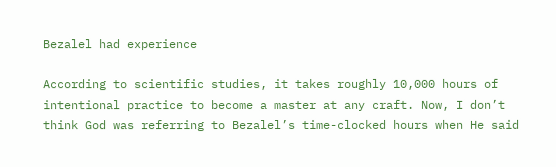Bezalel had experience

According to scientific studies, it takes roughly 10,000 hours of intentional practice to become a master at any craft. Now, I don’t think God was referring to Bezalel’s time-clocked hours when He said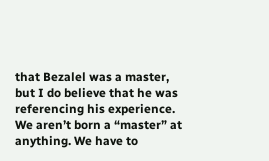that Bezalel was a master, but I do believe that he was referencing his experience. We aren’t born a “master” at anything. We have to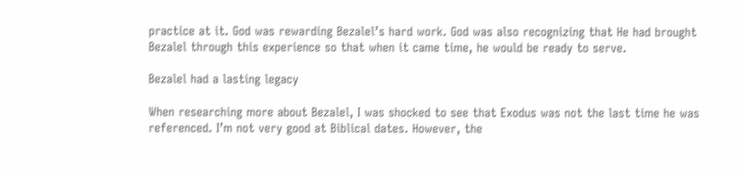practice at it. God was rewarding Bezalel’s hard work. God was also recognizing that He had brought Bezalel through this experience so that when it came time, he would be ready to serve.

Bezalel had a lasting legacy

When researching more about Bezalel, I was shocked to see that Exodus was not the last time he was referenced. I’m not very good at Biblical dates. However, the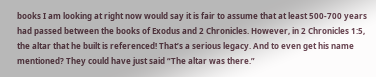books I am looking at right now would say it is fair to assume that at least 500-700 years had passed between the books of Exodus and 2 Chronicles. However, in 2 Chronicles 1:5, the altar that he built is referenced! That’s a serious legacy. And to even get his name mentioned? They could have just said “The altar was there.”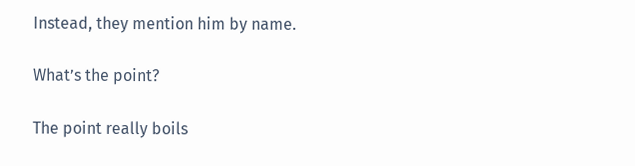Instead, they mention him by name.

What’s the point?

The point really boils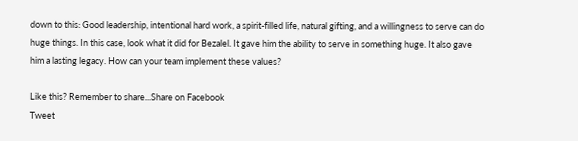down to this: Good leadership, intentional hard work, a spirit-filled life, natural gifting, and a willingness to serve can do huge things. In this case, look what it did for Bezalel. It gave him the ability to serve in something huge. It also gave him a lasting legacy. How can your team implement these values?

Like this? Remember to share...Share on Facebook
Tweet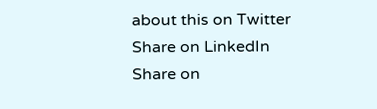about this on Twitter
Share on LinkedIn
Share on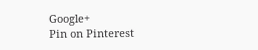Google+
Pin on Pinterest